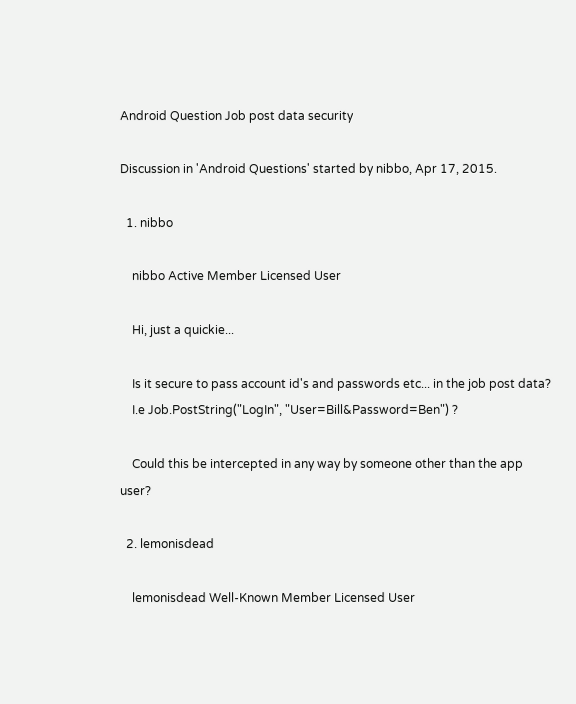Android Question Job post data security

Discussion in 'Android Questions' started by nibbo, Apr 17, 2015.

  1. nibbo

    nibbo Active Member Licensed User

    Hi, just a quickie...

    Is it secure to pass account id's and passwords etc... in the job post data?
    I.e Job.PostString("LogIn", "User=Bill&Password=Ben") ?

    Could this be intercepted in any way by someone other than the app user?

  2. lemonisdead

    lemonisdead Well-Known Member Licensed User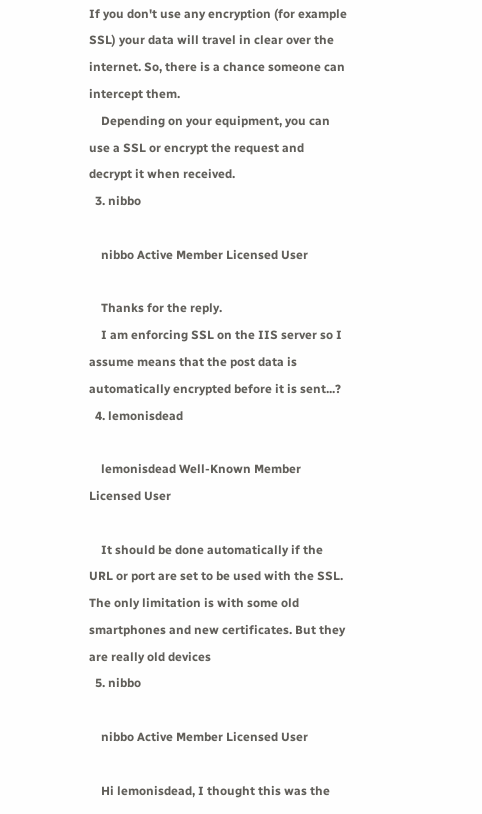If you don't use any encryption (for example SSL) your data will travel in clear over the internet. So, there is a chance someone can intercept them.
    Depending on your equipment, you can use a SSL or encrypt the request and decrypt it when received.
  3. nibbo

    nibbo Active Member Licensed User

    Thanks for the reply.
    I am enforcing SSL on the IIS server so I assume means that the post data is automatically encrypted before it is sent...?
  4. lemonisdead

    lemonisdead Well-Known Member Licensed User

    It should be done automatically if the URL or port are set to be used with the SSL. The only limitation is with some old smartphones and new certificates. But they are really old devices
  5. nibbo

    nibbo Active Member Licensed User

    Hi lemonisdead, I thought this was the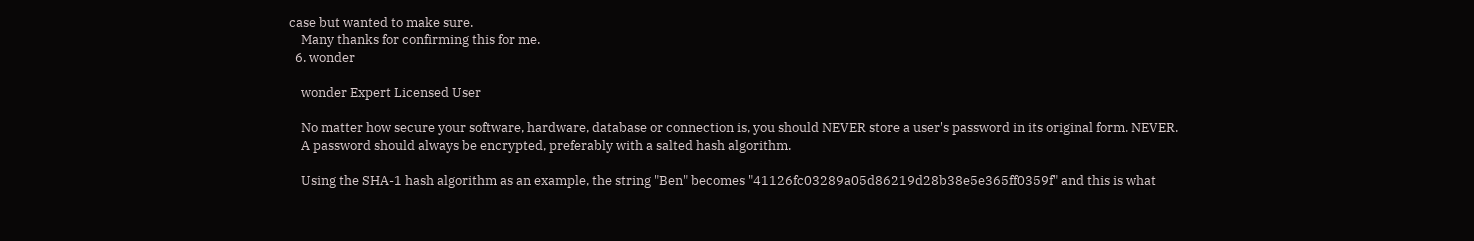case but wanted to make sure.
    Many thanks for confirming this for me.
  6. wonder

    wonder Expert Licensed User

    No matter how secure your software, hardware, database or connection is, you should NEVER store a user's password in its original form. NEVER.
    A password should always be encrypted, preferably with a salted hash algorithm.

    Using the SHA-1 hash algorithm as an example, the string "Ben" becomes "41126fc03289a05d86219d28b38e5e365ff0359f" and this is what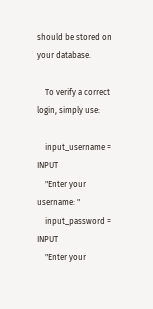should be stored on your database.

    To verify a correct login, simply use:

    input_username = INPUT
    "Enter your username: "
    input_password = INPUT
    "Enter your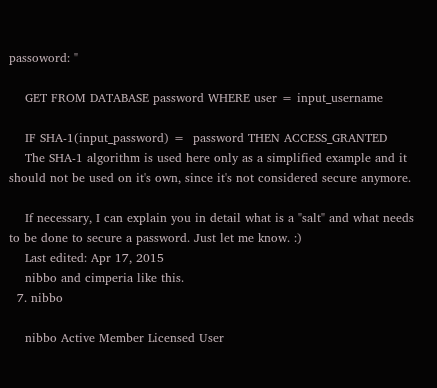passoword: "

    GET FROM DATABASE password WHERE user = input_username

    IF SHA-1(input_password) =  password THEN ACCESS_GRANTED
    The SHA-1 algorithm is used here only as a simplified example and it should not be used on it's own, since it's not considered secure anymore.

    If necessary, I can explain you in detail what is a "salt" and what needs to be done to secure a password. Just let me know. :)
    Last edited: Apr 17, 2015
    nibbo and cimperia like this.
  7. nibbo

    nibbo Active Member Licensed User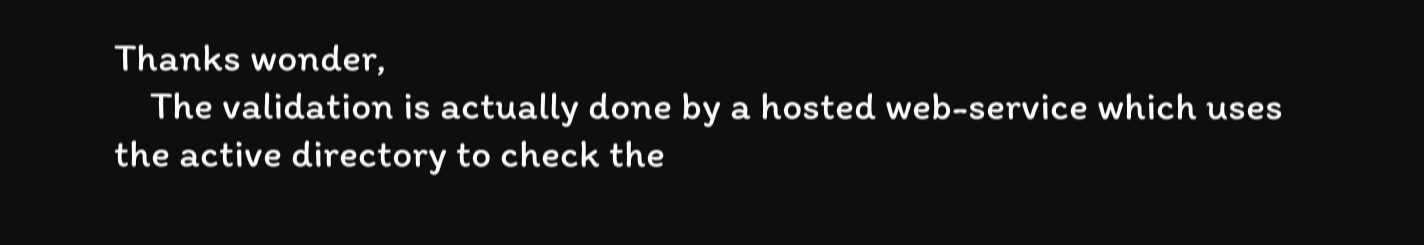Thanks wonder,
    The validation is actually done by a hosted web-service which uses the active directory to check the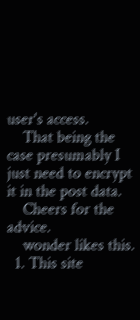user's access.
    That being the case presumably I just need to encrypt it in the post data.
    Cheers for the advice.
    wonder likes this.
  1. This site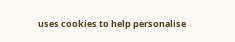uses cookies to help personalise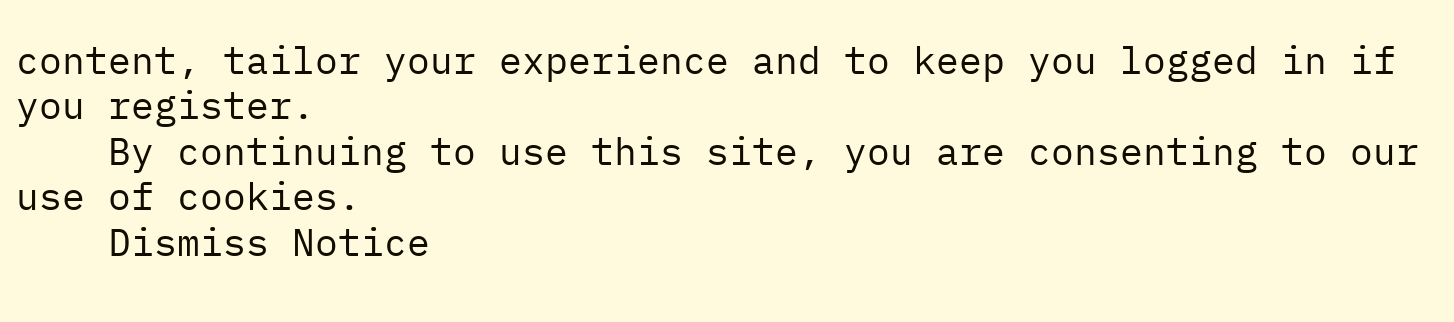content, tailor your experience and to keep you logged in if you register.
    By continuing to use this site, you are consenting to our use of cookies.
    Dismiss Notice